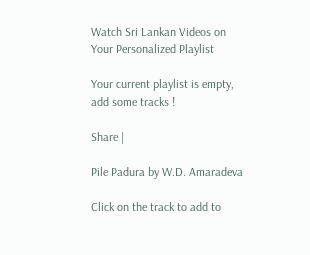Watch Sri Lankan Videos on
Your Personalized Playlist

Your current playlist is empty, add some tracks !

Share |

Pile Padura by W.D. Amaradeva

Click on the track to add to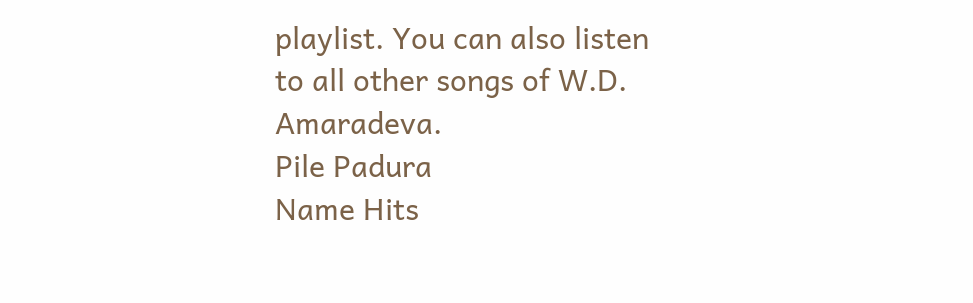playlist. You can also listen to all other songs of W.D. Amaradeva.
Pile Padura
Name Hits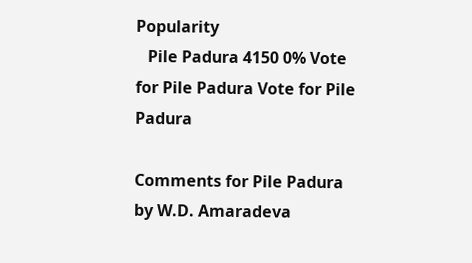Popularity
   Pile Padura 4150 0% Vote for Pile Padura Vote for Pile Padura

Comments for Pile Padura by W.D. Amaradeva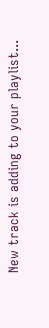New track is adding to your playlist...